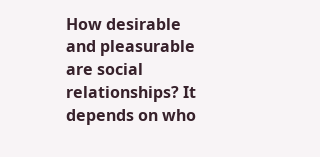How desirable and pleasurable are social relationships? It depends on who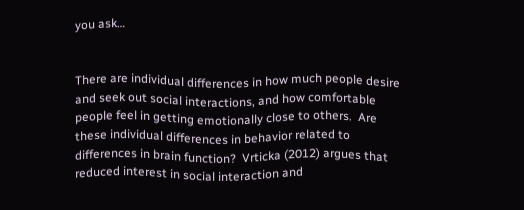you ask…


There are individual differences in how much people desire and seek out social interactions, and how comfortable people feel in getting emotionally close to others.  Are these individual differences in behavior related to differences in brain function?  Vrticka (2012) argues that reduced interest in social interaction and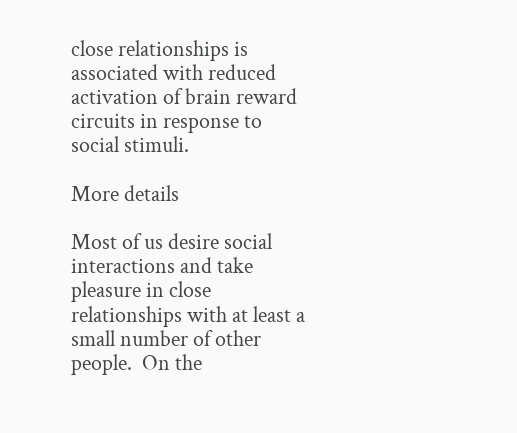close relationships is associated with reduced activation of brain reward circuits in response to social stimuli.

More details

Most of us desire social interactions and take pleasure in close relationships with at least a small number of other people.  On the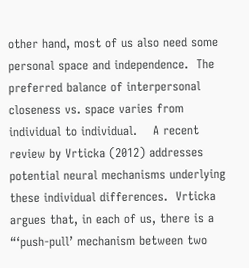other hand, most of us also need some personal space and independence.  The preferred balance of interpersonal closeness vs. space varies from individual to individual.    A recent review by Vrticka (2012) addresses potential neural mechanisms underlying these individual differences.  Vrticka argues that, in each of us, there is a “‘push-pull’ mechanism between two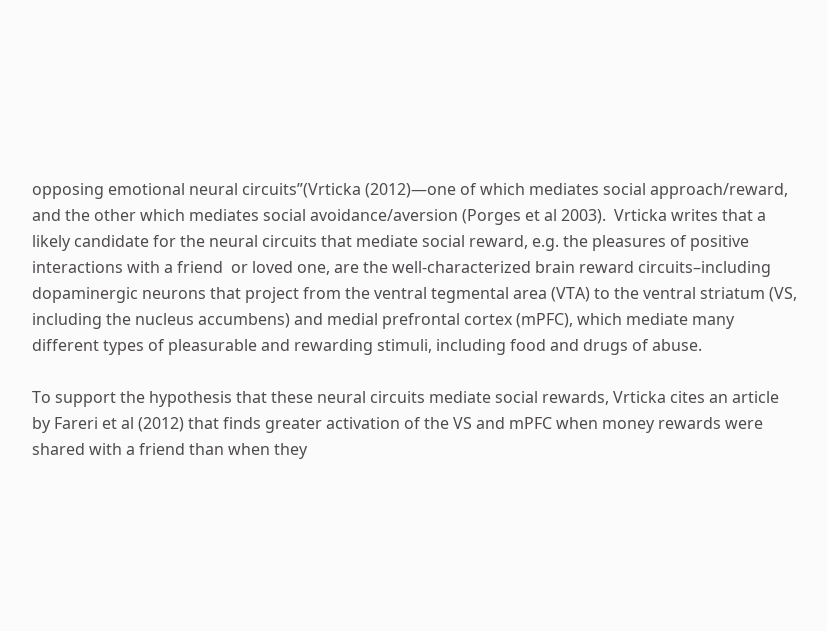opposing emotional neural circuits”(Vrticka (2012)—one of which mediates social approach/reward, and the other which mediates social avoidance/aversion (Porges et al 2003).  Vrticka writes that a likely candidate for the neural circuits that mediate social reward, e.g. the pleasures of positive interactions with a friend  or loved one, are the well-characterized brain reward circuits–including dopaminergic neurons that project from the ventral tegmental area (VTA) to the ventral striatum (VS, including the nucleus accumbens) and medial prefrontal cortex (mPFC), which mediate many different types of pleasurable and rewarding stimuli, including food and drugs of abuse.

To support the hypothesis that these neural circuits mediate social rewards, Vrticka cites an article by Fareri et al (2012) that finds greater activation of the VS and mPFC when money rewards were shared with a friend than when they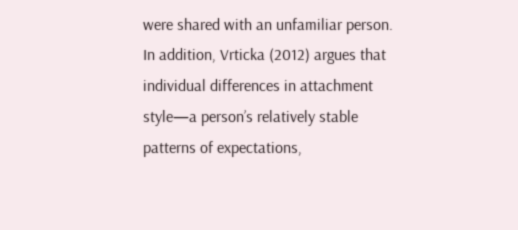were shared with an unfamiliar person.   In addition, Vrticka (2012) argues that individual differences in attachment style—a person’s relatively stable patterns of expectations,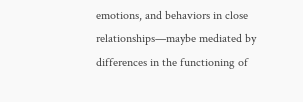emotions, and behaviors in close relationships—maybe mediated by differences in the functioning of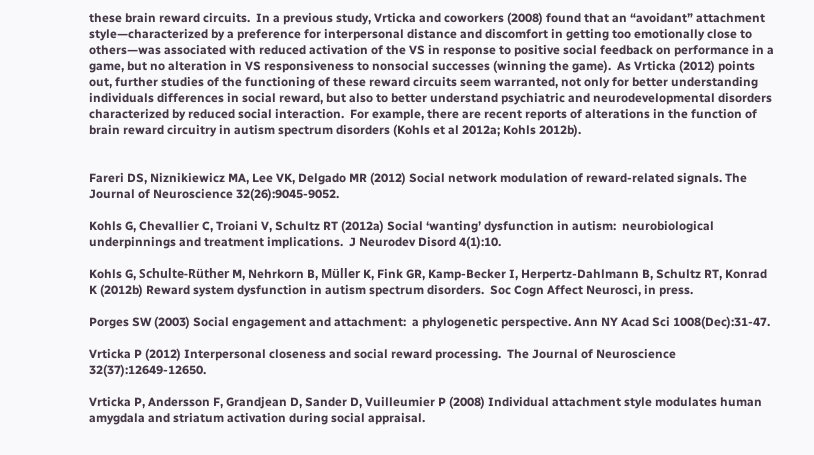these brain reward circuits.  In a previous study, Vrticka and coworkers (2008) found that an “avoidant” attachment style—characterized by a preference for interpersonal distance and discomfort in getting too emotionally close to others—was associated with reduced activation of the VS in response to positive social feedback on performance in a game, but no alteration in VS responsiveness to nonsocial successes (winning the game).  As Vrticka (2012) points out, further studies of the functioning of these reward circuits seem warranted, not only for better understanding individuals differences in social reward, but also to better understand psychiatric and neurodevelopmental disorders characterized by reduced social interaction.  For example, there are recent reports of alterations in the function of brain reward circuitry in autism spectrum disorders (Kohls et al 2012a; Kohls 2012b).


Fareri DS, Niznikiewicz MA, Lee VK, Delgado MR (2012) Social network modulation of reward-related signals. The Journal of Neuroscience 32(26):9045-9052.

Kohls G, Chevallier C, Troiani V, Schultz RT (2012a) Social ‘wanting’ dysfunction in autism:  neurobiological underpinnings and treatment implications.  J Neurodev Disord 4(1):10.

Kohls G, Schulte-Rüther M, Nehrkorn B, Müller K, Fink GR, Kamp-Becker I, Herpertz-Dahlmann B, Schultz RT, Konrad K (2012b) Reward system dysfunction in autism spectrum disorders.  Soc Cogn Affect Neurosci, in press.

Porges SW (2003) Social engagement and attachment:  a phylogenetic perspective. Ann NY Acad Sci 1008(Dec):31-47.

Vrticka P (2012) Interpersonal closeness and social reward processing.  The Journal of Neuroscience 32(37):12649-12650.

Vrticka P, Andersson F, Grandjean D, Sander D, Vuilleumier P (2008) Individual attachment style modulates human amygdala and striatum activation during social appraisal.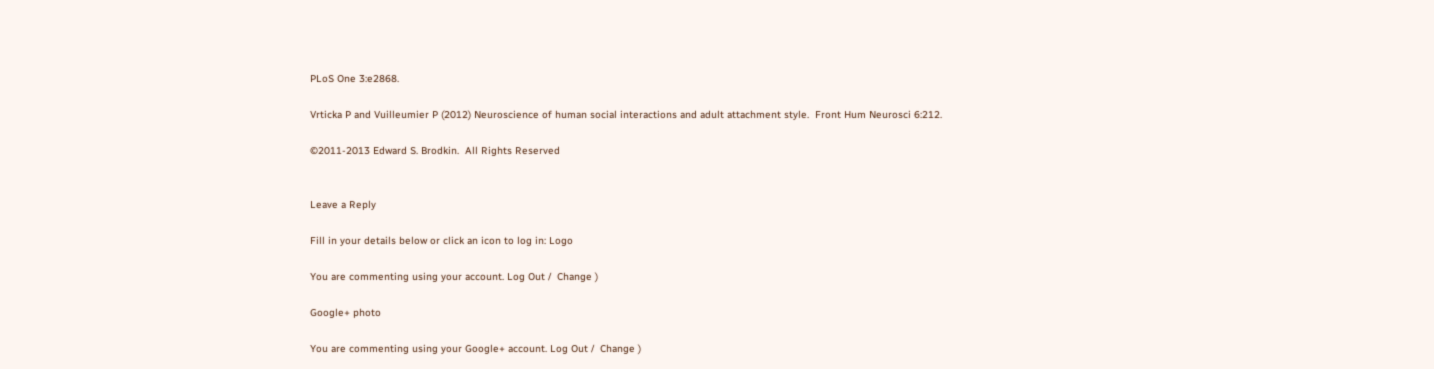PLoS One 3:e2868.

Vrticka P and Vuilleumier P (2012) Neuroscience of human social interactions and adult attachment style.  Front Hum Neurosci 6:212.

©2011-2013 Edward S. Brodkin.  All Rights Reserved


Leave a Reply

Fill in your details below or click an icon to log in: Logo

You are commenting using your account. Log Out /  Change )

Google+ photo

You are commenting using your Google+ account. Log Out /  Change )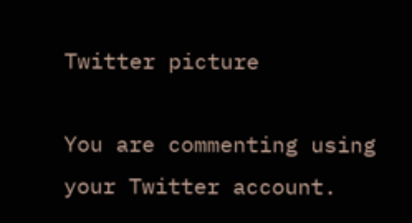Twitter picture

You are commenting using your Twitter account.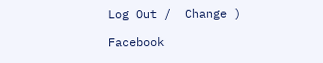Log Out /  Change )

Facebook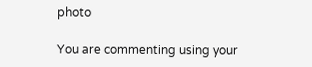photo

You are commenting using your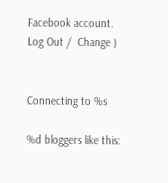Facebook account. Log Out /  Change )


Connecting to %s

%d bloggers like this: